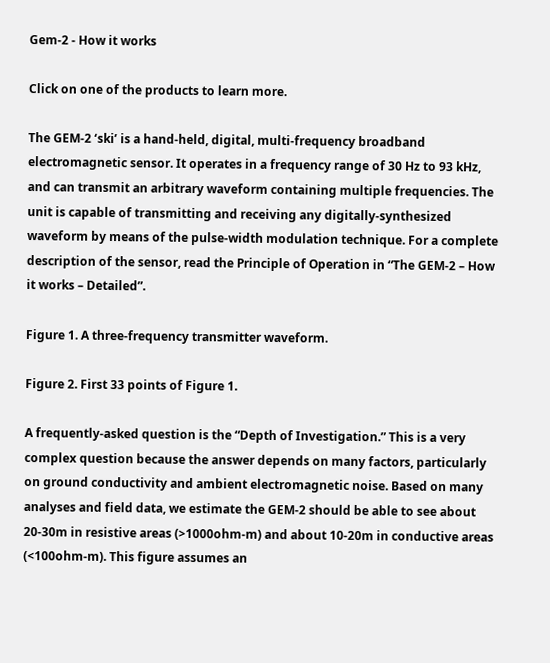Gem-2 - How it works

Click on one of the products to learn more.

The GEM-2 ‘ski’ is a hand-held, digital, multi-frequency broadband electromagnetic sensor. It operates in a frequency range of 30 Hz to 93 kHz, and can transmit an arbitrary waveform containing multiple frequencies. The unit is capable of transmitting and receiving any digitally-synthesized waveform by means of the pulse-width modulation technique. For a complete description of the sensor, read the Principle of Operation in “The GEM-2 – How it works – Detailed”.

Figure 1. A three-frequency transmitter waveform.

Figure 2. First 33 points of Figure 1.

A frequently-asked question is the “Depth of Investigation.” This is a very complex question because the answer depends on many factors, particularly on ground conductivity and ambient electromagnetic noise. Based on many analyses and field data, we estimate the GEM-2 should be able to see about 20-30m in resistive areas (>1000ohm-m) and about 10-20m in conductive areas (<100ohm-m). This figure assumes an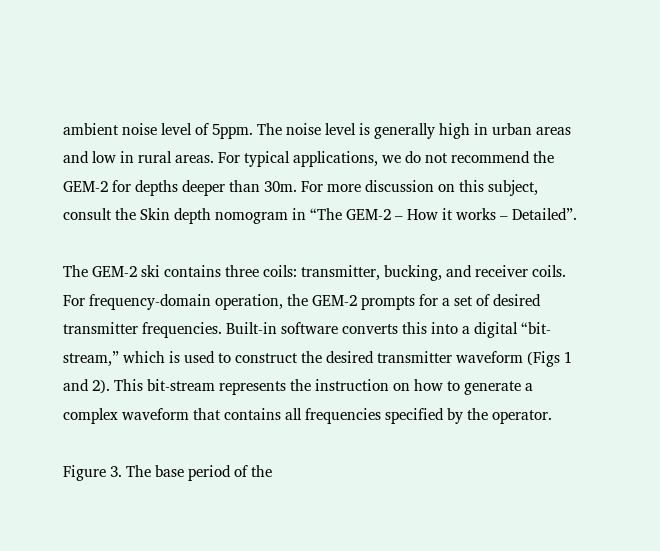ambient noise level of 5ppm. The noise level is generally high in urban areas and low in rural areas. For typical applications, we do not recommend the GEM-2 for depths deeper than 30m. For more discussion on this subject, consult the Skin depth nomogram in “The GEM-2 – How it works – Detailed”.

The GEM-2 ski contains three coils: transmitter, bucking, and receiver coils. For frequency-domain operation, the GEM-2 prompts for a set of desired transmitter frequencies. Built-in software converts this into a digital “bit-stream,” which is used to construct the desired transmitter waveform (Figs 1 and 2). This bit-stream represents the instruction on how to generate a complex waveform that contains all frequencies specified by the operator.

Figure 3. The base period of the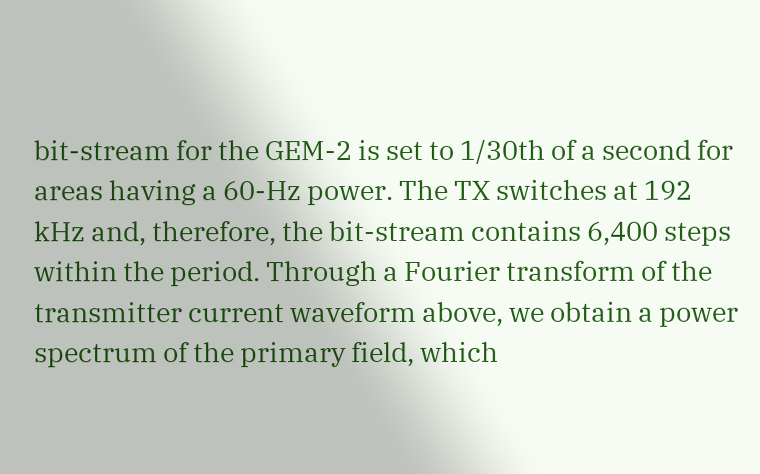bit-stream for the GEM-2 is set to 1/30th of a second for areas having a 60-Hz power. The TX switches at 192 kHz and, therefore, the bit-stream contains 6,400 steps within the period. Through a Fourier transform of the transmitter current waveform above, we obtain a power spectrum of the primary field, which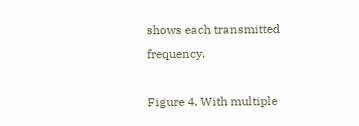shows each transmitted frequency.

Figure 4. With multiple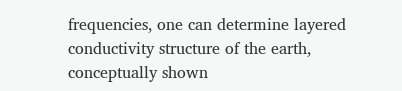frequencies, one can determine layered conductivity structure of the earth, conceptually shown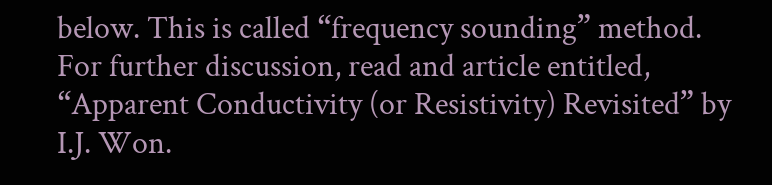below. This is called “frequency sounding” method. For further discussion, read and article entitled, “Apparent Conductivity (or Resistivity) Revisited” by I.J. Won.